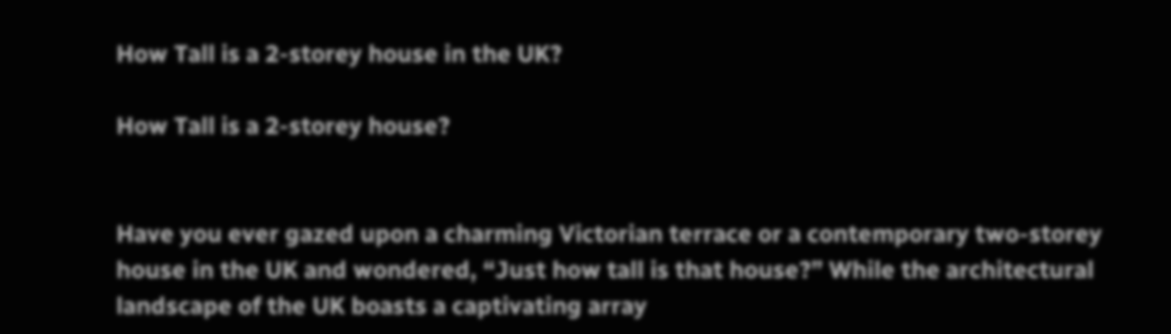How Tall is a 2-storey house in the UK?

How Tall is a 2-storey house?


Have you ever gazed upon a charming Victorian terrace or a contemporary two-storey house in the UK and wondered, “Just how tall is that house?” While the architectural landscape of the UK boasts a captivating array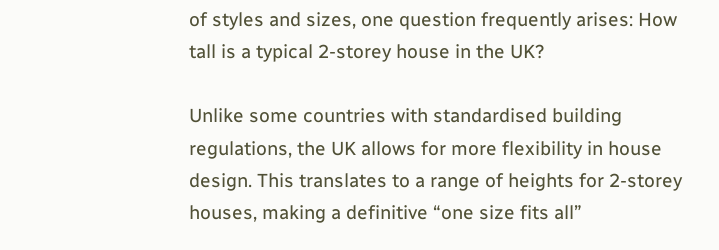of styles and sizes, one question frequently arises: How tall is a typical 2-storey house in the UK?

Unlike some countries with standardised building regulations, the UK allows for more flexibility in house design. This translates to a range of heights for 2-storey houses, making a definitive “one size fits all”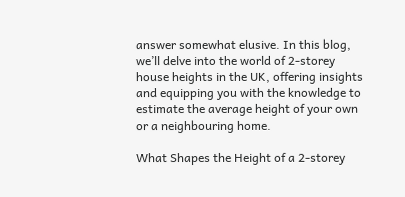answer somewhat elusive. In this blog, we’ll delve into the world of 2-storey house heights in the UK, offering insights and equipping you with the knowledge to estimate the average height of your own or a neighbouring home.

What Shapes the Height of a 2-storey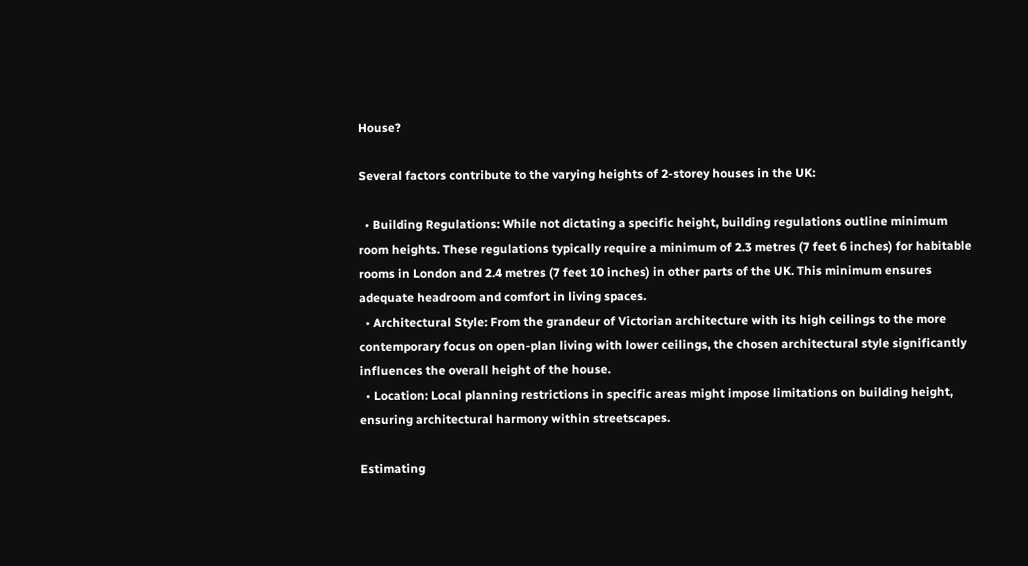House?

Several factors contribute to the varying heights of 2-storey houses in the UK:

  • Building Regulations: While not dictating a specific height, building regulations outline minimum room heights. These regulations typically require a minimum of 2.3 metres (7 feet 6 inches) for habitable rooms in London and 2.4 metres (7 feet 10 inches) in other parts of the UK. This minimum ensures adequate headroom and comfort in living spaces.
  • Architectural Style: From the grandeur of Victorian architecture with its high ceilings to the more contemporary focus on open-plan living with lower ceilings, the chosen architectural style significantly influences the overall height of the house.
  • Location: Local planning restrictions in specific areas might impose limitations on building height, ensuring architectural harmony within streetscapes.

Estimating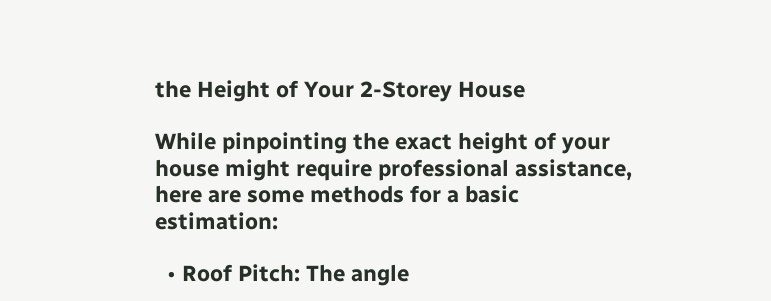the Height of Your 2-Storey House

While pinpointing the exact height of your house might require professional assistance, here are some methods for a basic estimation:

  • Roof Pitch: The angle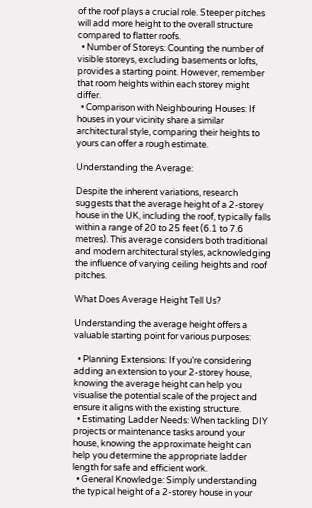of the roof plays a crucial role. Steeper pitches will add more height to the overall structure compared to flatter roofs.
  • Number of Storeys: Counting the number of visible storeys, excluding basements or lofts, provides a starting point. However, remember that room heights within each storey might differ.
  • Comparison with Neighbouring Houses: If houses in your vicinity share a similar architectural style, comparing their heights to yours can offer a rough estimate.

Understanding the Average:

Despite the inherent variations, research suggests that the average height of a 2-storey house in the UK, including the roof, typically falls within a range of 20 to 25 feet (6.1 to 7.6 metres). This average considers both traditional and modern architectural styles, acknowledging the influence of varying ceiling heights and roof pitches.

What Does Average Height Tell Us?

Understanding the average height offers a valuable starting point for various purposes:

  • Planning Extensions: If you’re considering adding an extension to your 2-storey house, knowing the average height can help you visualise the potential scale of the project and ensure it aligns with the existing structure.
  • Estimating Ladder Needs: When tackling DIY projects or maintenance tasks around your house, knowing the approximate height can help you determine the appropriate ladder length for safe and efficient work.
  • General Knowledge: Simply understanding the typical height of a 2-storey house in your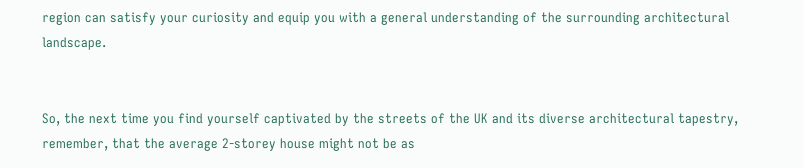region can satisfy your curiosity and equip you with a general understanding of the surrounding architectural landscape.


So, the next time you find yourself captivated by the streets of the UK and its diverse architectural tapestry, remember, that the average 2-storey house might not be as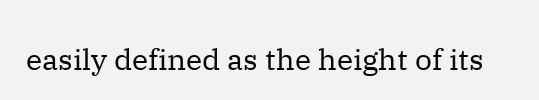easily defined as the height of its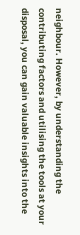neighbour. However, by understanding the contributing factors and utilising the tools at your disposal, you can gain valuable insights into the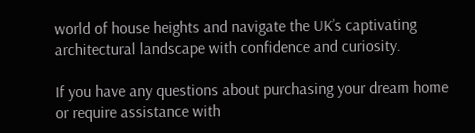world of house heights and navigate the UK’s captivating architectural landscape with confidence and curiosity.

If you have any questions about purchasing your dream home or require assistance with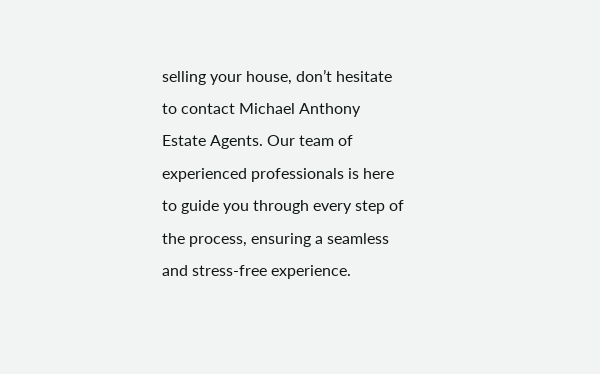selling your house, don’t hesitate to contact Michael Anthony Estate Agents. Our team of experienced professionals is here to guide you through every step of the process, ensuring a seamless and stress-free experience.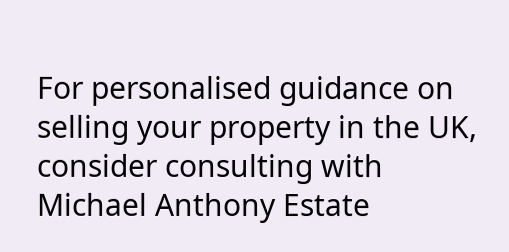For personalised guidance on selling your property in the UK, consider consulting with Michael Anthony Estate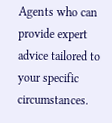Agents who can provide expert advice tailored to your specific circumstances.